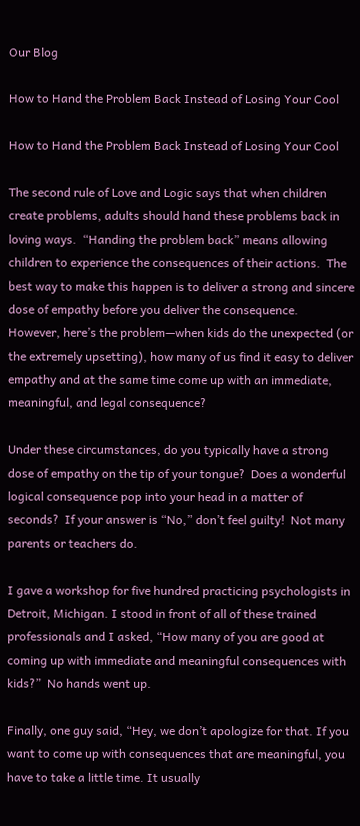Our Blog

How to Hand the Problem Back Instead of Losing Your Cool

How to Hand the Problem Back Instead of Losing Your Cool

The second rule of Love and Logic says that when children create problems, adults should hand these problems back in loving ways.  “Handing the problem back” means allowing children to experience the consequences of their actions.  The best way to make this happen is to deliver a strong and sincere dose of empathy before you deliver the consequence.  However, here’s the problem—when kids do the unexpected (or the extremely upsetting), how many of us find it easy to deliver empathy and at the same time come up with an immediate, meaningful, and legal consequence?

Under these circumstances, do you typically have a strong dose of empathy on the tip of your tongue?  Does a wonderful logical consequence pop into your head in a matter of seconds?  If your answer is “No,” don’t feel guilty!  Not many parents or teachers do.

I gave a workshop for five hundred practicing psychologists in Detroit, Michigan. I stood in front of all of these trained professionals and I asked, “How many of you are good at coming up with immediate and meaningful consequences with kids?”  No hands went up.

Finally, one guy said, “Hey, we don’t apologize for that. If you want to come up with consequences that are meaningful, you have to take a little time. It usually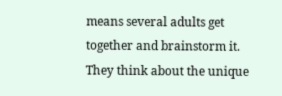means several adults get together and brainstorm it. They think about the unique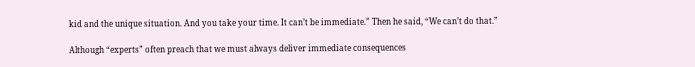kid and the unique situation. And you take your time. It can’t be immediate.” Then he said, “We can’t do that.”

Although “experts” often preach that we must always deliver immediate consequences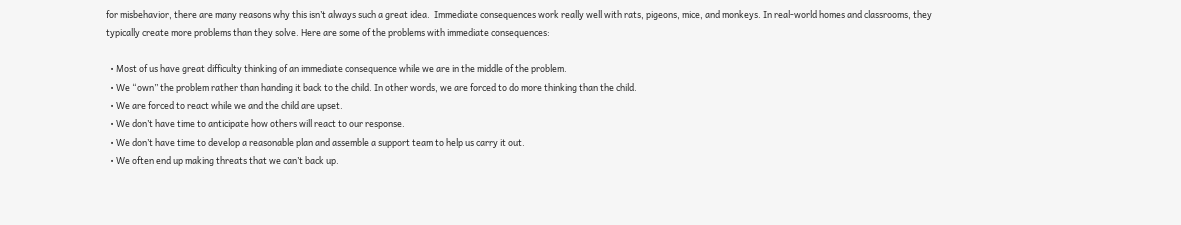for misbehavior, there are many reasons why this isn’t always such a great idea.  Immediate consequences work really well with rats, pigeons, mice, and monkeys. In real-world homes and classrooms, they typically create more problems than they solve. Here are some of the problems with immediate consequences:

  • Most of us have great difficulty thinking of an immediate consequence while we are in the middle of the problem.
  • We “own” the problem rather than handing it back to the child. In other words, we are forced to do more thinking than the child.
  • We are forced to react while we and the child are upset.
  • We don’t have time to anticipate how others will react to our response.
  • We don’t have time to develop a reasonable plan and assemble a support team to help us carry it out.
  • We often end up making threats that we can’t back up.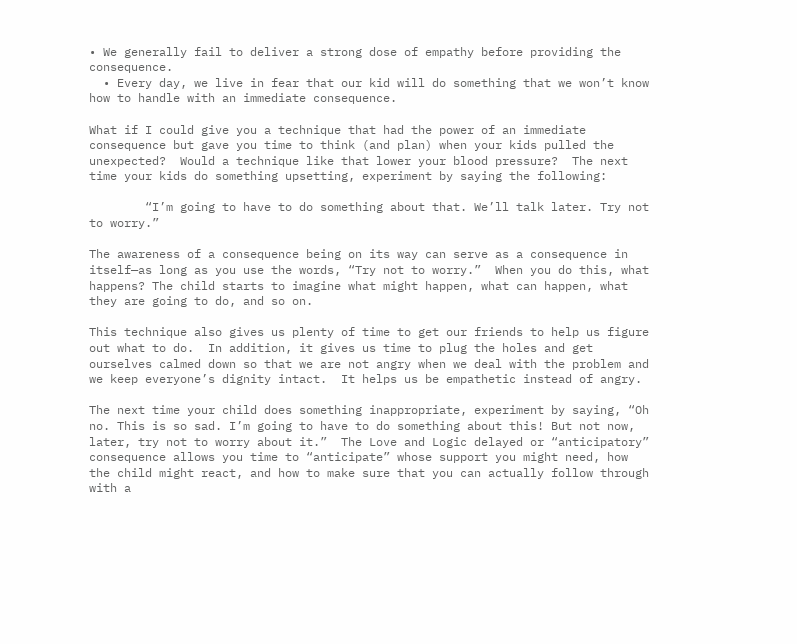• We generally fail to deliver a strong dose of empathy before providing the consequence.
  • Every day, we live in fear that our kid will do something that we won’t know how to handle with an immediate consequence.

What if I could give you a technique that had the power of an immediate consequence but gave you time to think (and plan) when your kids pulled the unexpected?  Would a technique like that lower your blood pressure?  The next time your kids do something upsetting, experiment by saying the following:

        “I’m going to have to do something about that. We’ll talk later. Try not to worry.”

The awareness of a consequence being on its way can serve as a consequence in itself—as long as you use the words, “Try not to worry.”  When you do this, what happens? The child starts to imagine what might happen, what can happen, what they are going to do, and so on.

This technique also gives us plenty of time to get our friends to help us figure out what to do.  In addition, it gives us time to plug the holes and get ourselves calmed down so that we are not angry when we deal with the problem and we keep everyone’s dignity intact.  It helps us be empathetic instead of angry.

The next time your child does something inappropriate, experiment by saying, “Oh no. This is so sad. I’m going to have to do something about this! But not now, later, try not to worry about it.”  The Love and Logic delayed or “anticipatory” consequence allows you time to “anticipate” whose support you might need, how the child might react, and how to make sure that you can actually follow through with a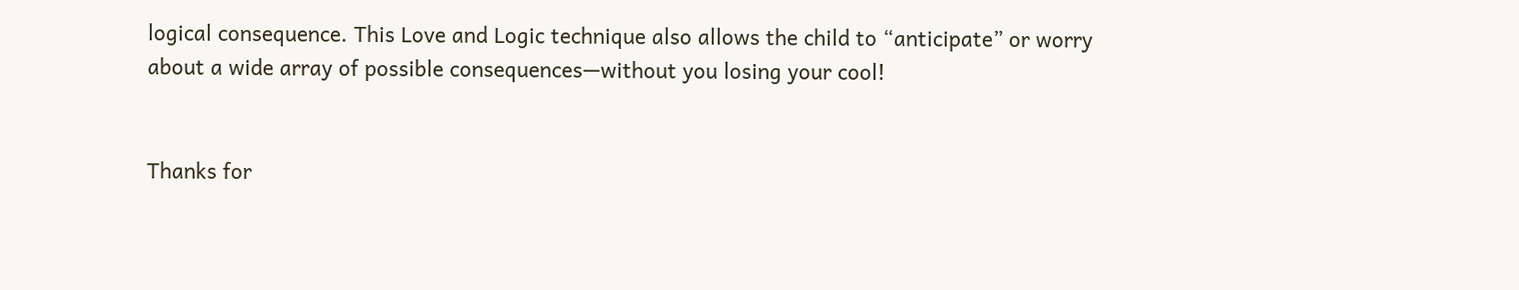logical consequence. This Love and Logic technique also allows the child to “anticipate” or worry about a wide array of possible consequences—without you losing your cool!


Thanks for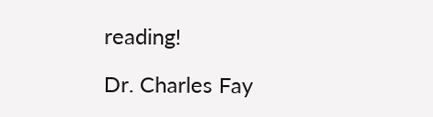reading!

Dr. Charles Fay